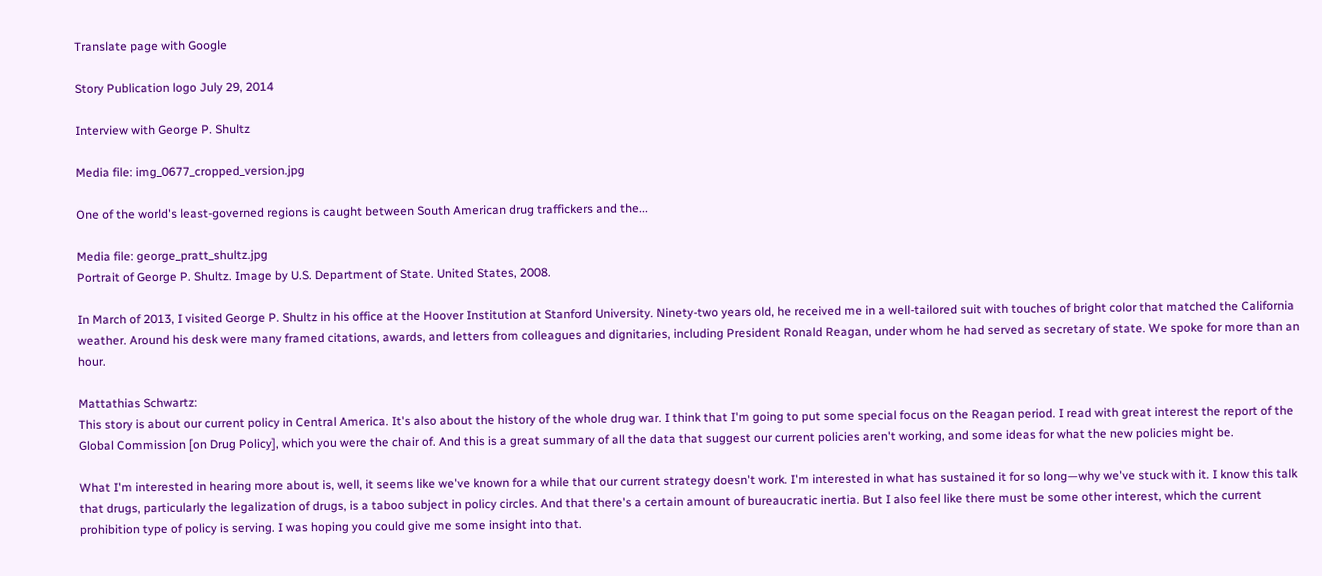Translate page with Google

Story Publication logo July 29, 2014

Interview with George P. Shultz

Media file: img_0677_cropped_version.jpg

One of the world's least-governed regions is caught between South American drug traffickers and the...

Media file: george_pratt_shultz.jpg
Portrait of George P. Shultz. Image by U.S. Department of State. United States, 2008.

In March of 2013, I visited George P. Shultz in his office at the Hoover Institution at Stanford University. Ninety-two years old, he received me in a well-tailored suit with touches of bright color that matched the California weather. Around his desk were many framed citations, awards, and letters from colleagues and dignitaries, including President Ronald Reagan, under whom he had served as secretary of state. We spoke for more than an hour.

Mattathias Schwartz:
This story is about our current policy in Central America. It's also about the history of the whole drug war. I think that I'm going to put some special focus on the Reagan period. I read with great interest the report of the Global Commission [on Drug Policy], which you were the chair of. And this is a great summary of all the data that suggest our current policies aren't working, and some ideas for what the new policies might be.

What I'm interested in hearing more about is, well, it seems like we've known for a while that our current strategy doesn't work. I'm interested in what has sustained it for so long—why we've stuck with it. I know this talk that drugs, particularly the legalization of drugs, is a taboo subject in policy circles. And that there's a certain amount of bureaucratic inertia. But I also feel like there must be some other interest, which the current prohibition type of policy is serving. I was hoping you could give me some insight into that.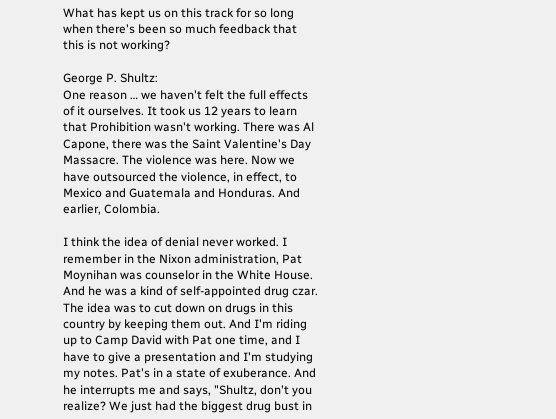What has kept us on this track for so long when there's been so much feedback that this is not working?

George P. Shultz:
One reason … we haven't felt the full effects of it ourselves. It took us 12 years to learn that Prohibition wasn't working. There was Al Capone, there was the Saint Valentine's Day Massacre. The violence was here. Now we have outsourced the violence, in effect, to Mexico and Guatemala and Honduras. And earlier, Colombia.

I think the idea of denial never worked. I remember in the Nixon administration, Pat Moynihan was counselor in the White House. And he was a kind of self-appointed drug czar. The idea was to cut down on drugs in this country by keeping them out. And I'm riding up to Camp David with Pat one time, and I have to give a presentation and I'm studying my notes. Pat's in a state of exuberance. And he interrupts me and says, "Shultz, don't you realize? We just had the biggest drug bust in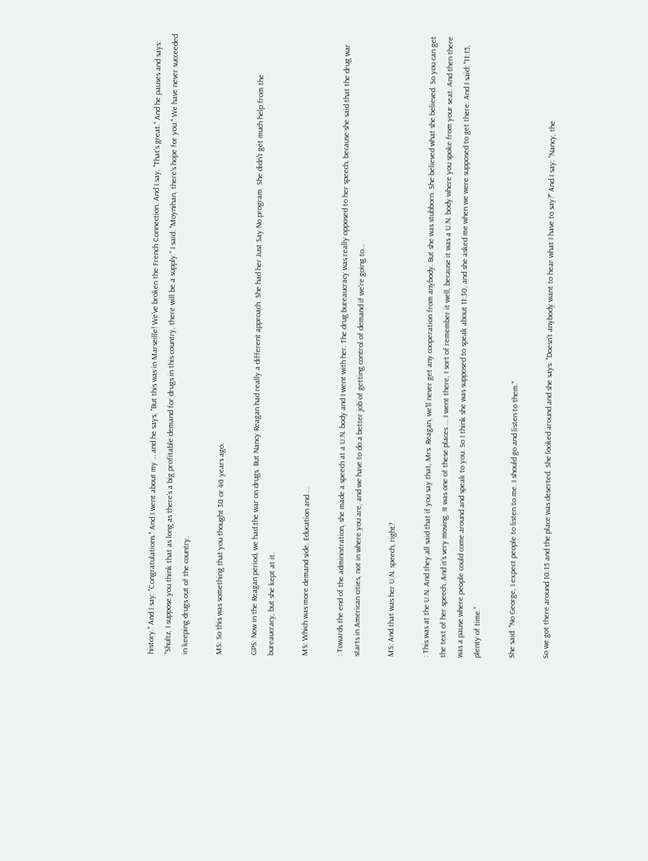history." And I say: "Congratulations." And I went about my … and he says, "But this was in Marseille! We've broken the French Connection. And I say, "That's great." And he pauses and says: "Shultz, I suppose you think that as long as there's a big profitable demand for drugs in this country, there will be a supply." I said: "Moynihan, there's hope for you." We have never succeeded in keeping drugs out of the country.

MS: So this was something that you thought 30 or 40 years ago.

GPS: Now in the Reagan period, we had the war on drugs. But Nancy Reagan had really a different approach. She had her Just Say No program. She didn't get much help from the bureaucracy, but she kept at it.

MS: Which was more demand side. Education and ...

: Towards the end of the administration, she made a speech at a U.N. body and I went with her. The drug bureaucracy was really opposed to her speech, because she said that the drug war starts in American cities, not in where you are, and we have to do a better job of getting control of demand if we're going to...

MS: And that was her U.N. speech, right?

: This was at the U.N. And they all said that if you say that, Mrs. Reagan, we'll never get any cooperation from anybody. But she was stubborn. She believed what she believed. So you can get the text of her speech. And it's very moving. It was one of these places ... I went there, I sort of remember it well, because it was a U.N. body where you spoke from your seat. And then there was a pause where people could come around and speak to you. So I think she was supposed to speak about 11:30, and she asked me when we were supposed to get there. And I said: "11:15, plenty of time."

She said: "No George, I expect people to listen to me. I should go and listen to them."

So we got there around 10:15 and the place was deserted. She looked around and she says: "Doesn't anybody want to hear what I have to say?" And I say: "Nancy, the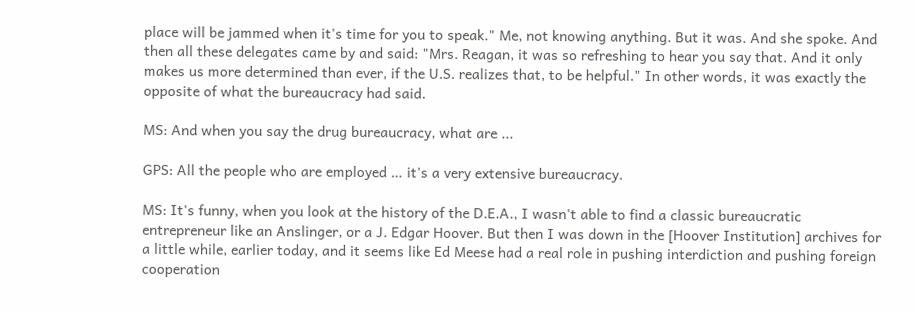place will be jammed when it's time for you to speak." Me, not knowing anything. But it was. And she spoke. And then all these delegates came by and said: "Mrs. Reagan, it was so refreshing to hear you say that. And it only makes us more determined than ever, if the U.S. realizes that, to be helpful." In other words, it was exactly the opposite of what the bureaucracy had said.

MS: And when you say the drug bureaucracy, what are ...

GPS: All the people who are employed … it's a very extensive bureaucracy.

MS: It's funny, when you look at the history of the D.E.A., I wasn't able to find a classic bureaucratic entrepreneur like an Anslinger, or a J. Edgar Hoover. But then I was down in the [Hoover Institution] archives for a little while, earlier today, and it seems like Ed Meese had a real role in pushing interdiction and pushing foreign cooperation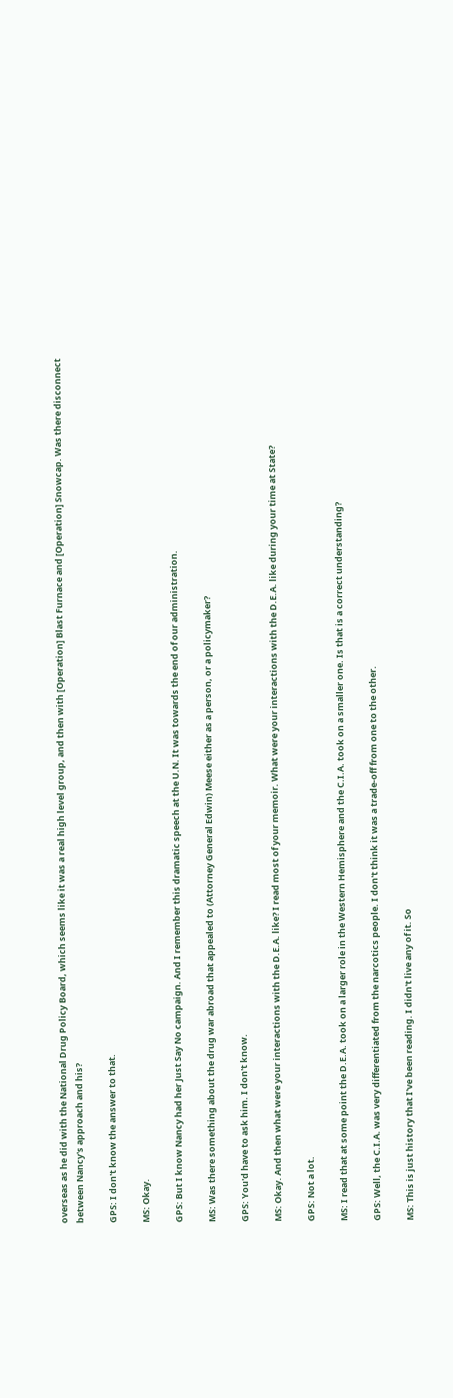overseas as he did with the National Drug Policy Board, which seems like it was a real high level group, and then with [Operation] Blast Furnace and [Operation] Snowcap. Was there disconnect between Nancy's approach and his?

GPS: I don't know the answer to that.

MS: Okay.

GPS: But I know Nancy had her Just Say No campaign. And I remember this dramatic speech at the U.N. It was towards the end of our administration.

MS: Was there something about the drug war abroad that appealed to (Attorney General Edwin) Meese either as a person, or a policymaker?

GPS: You'd have to ask him. I don't know.

MS: Okay. And then what were your interactions with the D.E.A. like? I read most of your memoir. What were your interactions with the D.E.A. like during your time at State?

GPS: Not a lot.

MS: I read that at some point the D.E.A. took on a larger role in the Western Hemisphere and the C.I.A. took on a smaller one. Is that is a correct understanding?

GPS: Well, the C.I.A. was very differentiated from the narcotics people. I don't think it was a trade-off from one to the other.

MS: This is just history that I've been reading. I didn't live any of it. So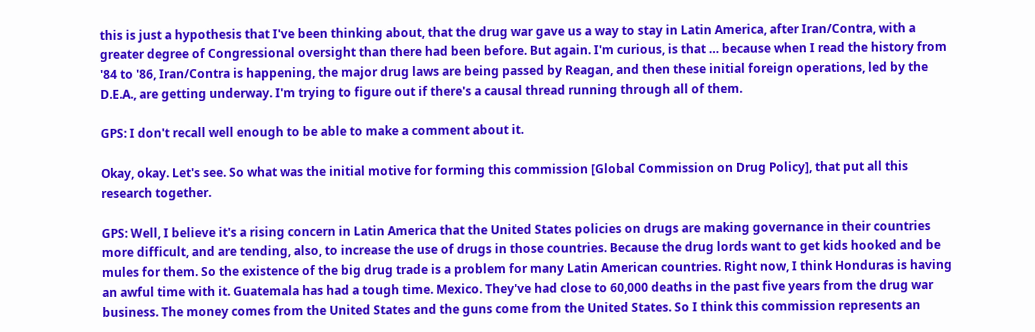this is just a hypothesis that I've been thinking about, that the drug war gave us a way to stay in Latin America, after Iran/Contra, with a greater degree of Congressional oversight than there had been before. But again. I'm curious, is that … because when I read the history from '84 to '86, Iran/Contra is happening, the major drug laws are being passed by Reagan, and then these initial foreign operations, led by the D.E.A., are getting underway. I'm trying to figure out if there's a causal thread running through all of them.

GPS: I don't recall well enough to be able to make a comment about it.

Okay, okay. Let's see. So what was the initial motive for forming this commission [Global Commission on Drug Policy], that put all this research together.

GPS: Well, I believe it's a rising concern in Latin America that the United States policies on drugs are making governance in their countries more difficult, and are tending, also, to increase the use of drugs in those countries. Because the drug lords want to get kids hooked and be mules for them. So the existence of the big drug trade is a problem for many Latin American countries. Right now, I think Honduras is having an awful time with it. Guatemala has had a tough time. Mexico. They've had close to 60,000 deaths in the past five years from the drug war business. The money comes from the United States and the guns come from the United States. So I think this commission represents an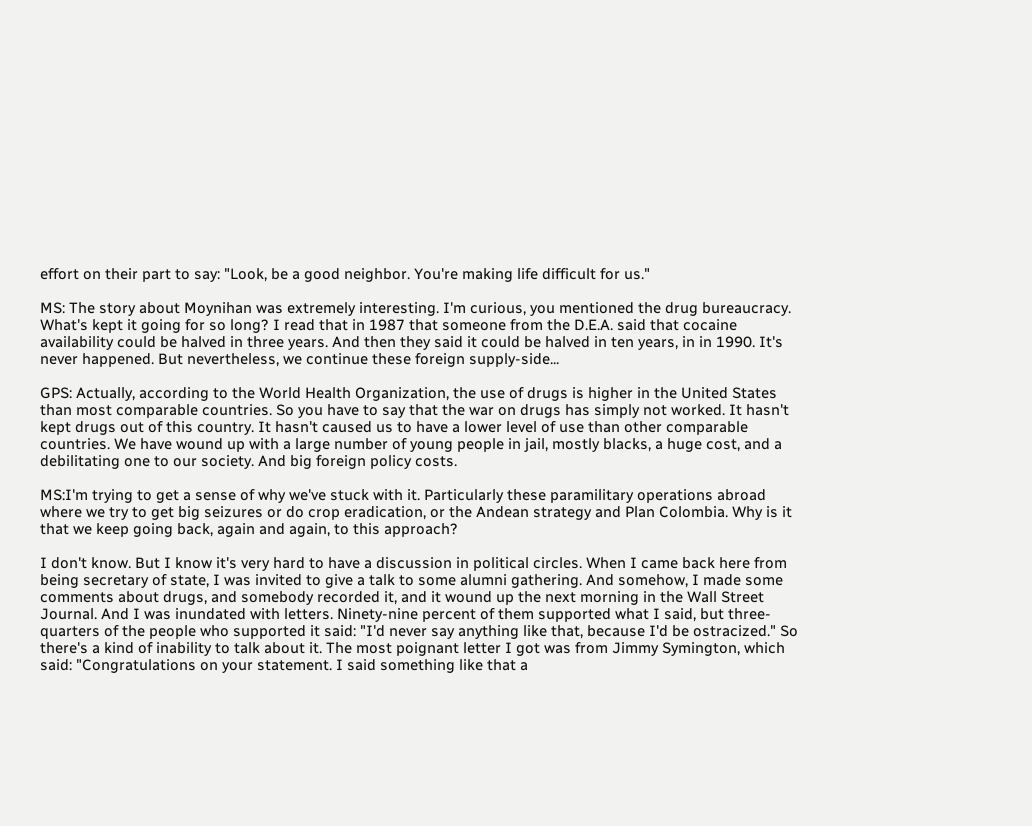effort on their part to say: "Look, be a good neighbor. You're making life difficult for us."

MS: The story about Moynihan was extremely interesting. I'm curious, you mentioned the drug bureaucracy. What's kept it going for so long? I read that in 1987 that someone from the D.E.A. said that cocaine availability could be halved in three years. And then they said it could be halved in ten years, in in 1990. It's never happened. But nevertheless, we continue these foreign supply-side...

GPS: Actually, according to the World Health Organization, the use of drugs is higher in the United States than most comparable countries. So you have to say that the war on drugs has simply not worked. It hasn't kept drugs out of this country. It hasn't caused us to have a lower level of use than other comparable countries. We have wound up with a large number of young people in jail, mostly blacks, a huge cost, and a debilitating one to our society. And big foreign policy costs.

MS:I'm trying to get a sense of why we've stuck with it. Particularly these paramilitary operations abroad where we try to get big seizures or do crop eradication, or the Andean strategy and Plan Colombia. Why is it that we keep going back, again and again, to this approach?

I don't know. But I know it's very hard to have a discussion in political circles. When I came back here from being secretary of state, I was invited to give a talk to some alumni gathering. And somehow, I made some comments about drugs, and somebody recorded it, and it wound up the next morning in the Wall Street Journal. And I was inundated with letters. Ninety-nine percent of them supported what I said, but three-quarters of the people who supported it said: "I'd never say anything like that, because I'd be ostracized." So there's a kind of inability to talk about it. The most poignant letter I got was from Jimmy Symington, which said: "Congratulations on your statement. I said something like that a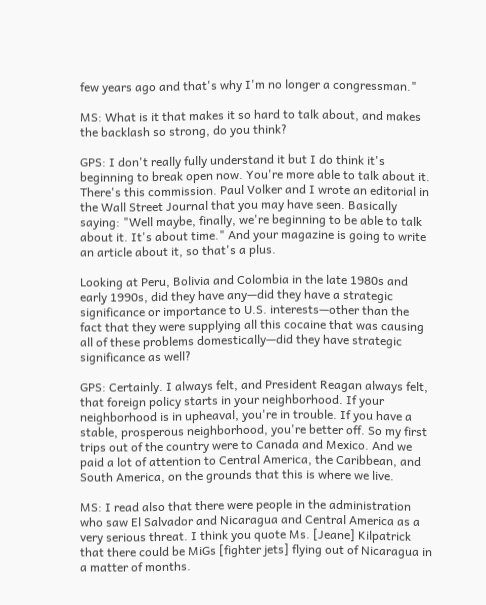few years ago and that's why I'm no longer a congressman."

MS: What is it that makes it so hard to talk about, and makes the backlash so strong, do you think?

GPS: I don't really fully understand it but I do think it's beginning to break open now. You're more able to talk about it. There's this commission. Paul Volker and I wrote an editorial in the Wall Street Journal that you may have seen. Basically saying: "Well maybe, finally, we're beginning to be able to talk about it. It's about time." And your magazine is going to write an article about it, so that's a plus.

Looking at Peru, Bolivia and Colombia in the late 1980s and early 1990s, did they have any—did they have a strategic significance or importance to U.S. interests—other than the fact that they were supplying all this cocaine that was causing all of these problems domestically—did they have strategic significance as well?

GPS: Certainly. I always felt, and President Reagan always felt, that foreign policy starts in your neighborhood. If your neighborhood is in upheaval, you're in trouble. If you have a stable, prosperous neighborhood, you're better off. So my first trips out of the country were to Canada and Mexico. And we paid a lot of attention to Central America, the Caribbean, and South America, on the grounds that this is where we live.

MS: I read also that there were people in the administration who saw El Salvador and Nicaragua and Central America as a very serious threat. I think you quote Ms. [Jeane] Kilpatrick that there could be MiGs [fighter jets] flying out of Nicaragua in a matter of months.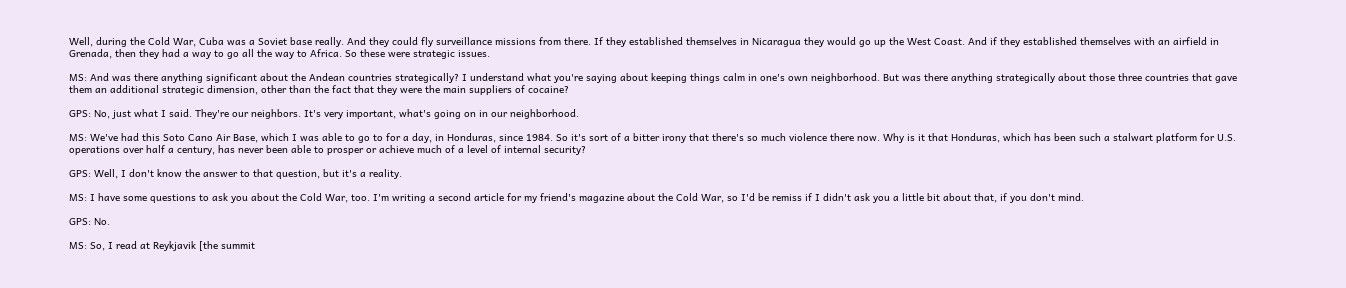Well, during the Cold War, Cuba was a Soviet base really. And they could fly surveillance missions from there. If they established themselves in Nicaragua they would go up the West Coast. And if they established themselves with an airfield in Grenada, then they had a way to go all the way to Africa. So these were strategic issues.

MS: And was there anything significant about the Andean countries strategically? I understand what you're saying about keeping things calm in one's own neighborhood. But was there anything strategically about those three countries that gave them an additional strategic dimension, other than the fact that they were the main suppliers of cocaine?

GPS: No, just what I said. They're our neighbors. It's very important, what's going on in our neighborhood.

MS: We've had this Soto Cano Air Base, which I was able to go to for a day, in Honduras, since 1984. So it's sort of a bitter irony that there's so much violence there now. Why is it that Honduras, which has been such a stalwart platform for U.S. operations over half a century, has never been able to prosper or achieve much of a level of internal security?

GPS: Well, I don't know the answer to that question, but it's a reality.

MS: I have some questions to ask you about the Cold War, too. I'm writing a second article for my friend's magazine about the Cold War, so I'd be remiss if I didn't ask you a little bit about that, if you don't mind.

GPS: No.

MS: So, I read at Reykjavik [the summit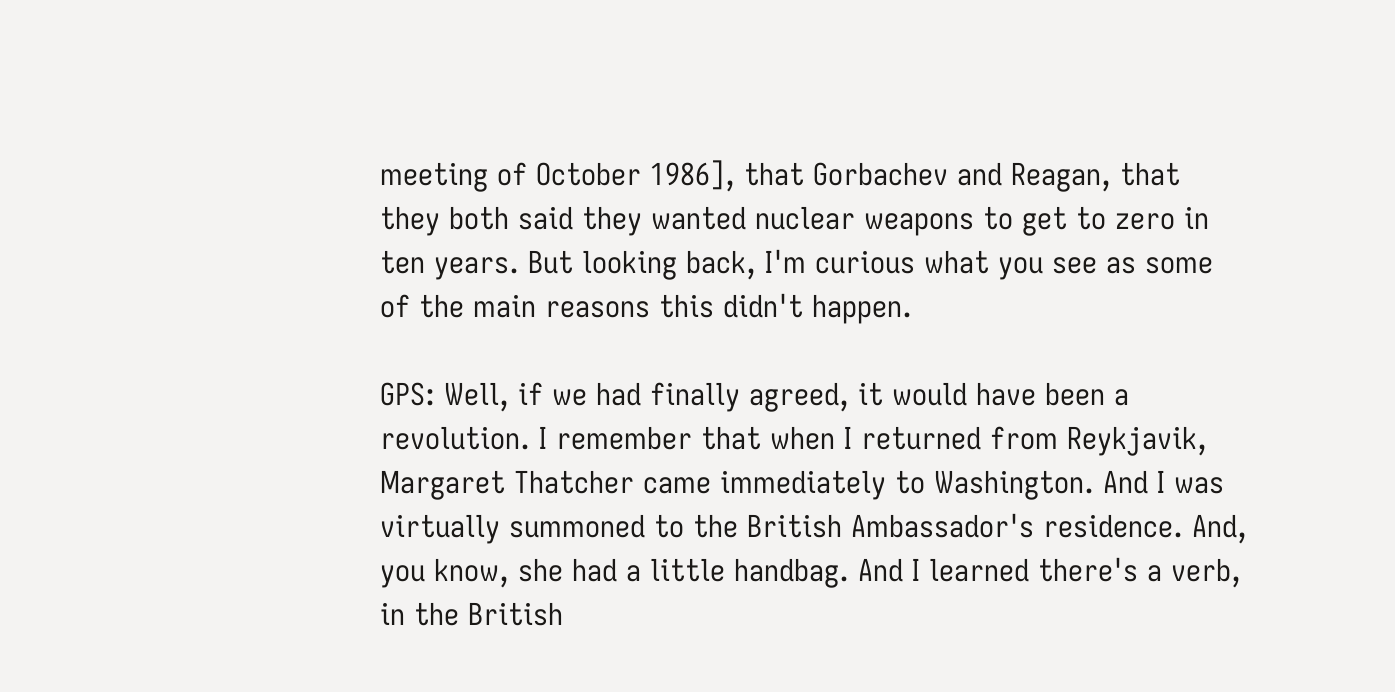meeting of October 1986], that Gorbachev and Reagan, that they both said they wanted nuclear weapons to get to zero in ten years. But looking back, I'm curious what you see as some of the main reasons this didn't happen.

GPS: Well, if we had finally agreed, it would have been a revolution. I remember that when I returned from Reykjavik, Margaret Thatcher came immediately to Washington. And I was virtually summoned to the British Ambassador's residence. And, you know, she had a little handbag. And I learned there's a verb, in the British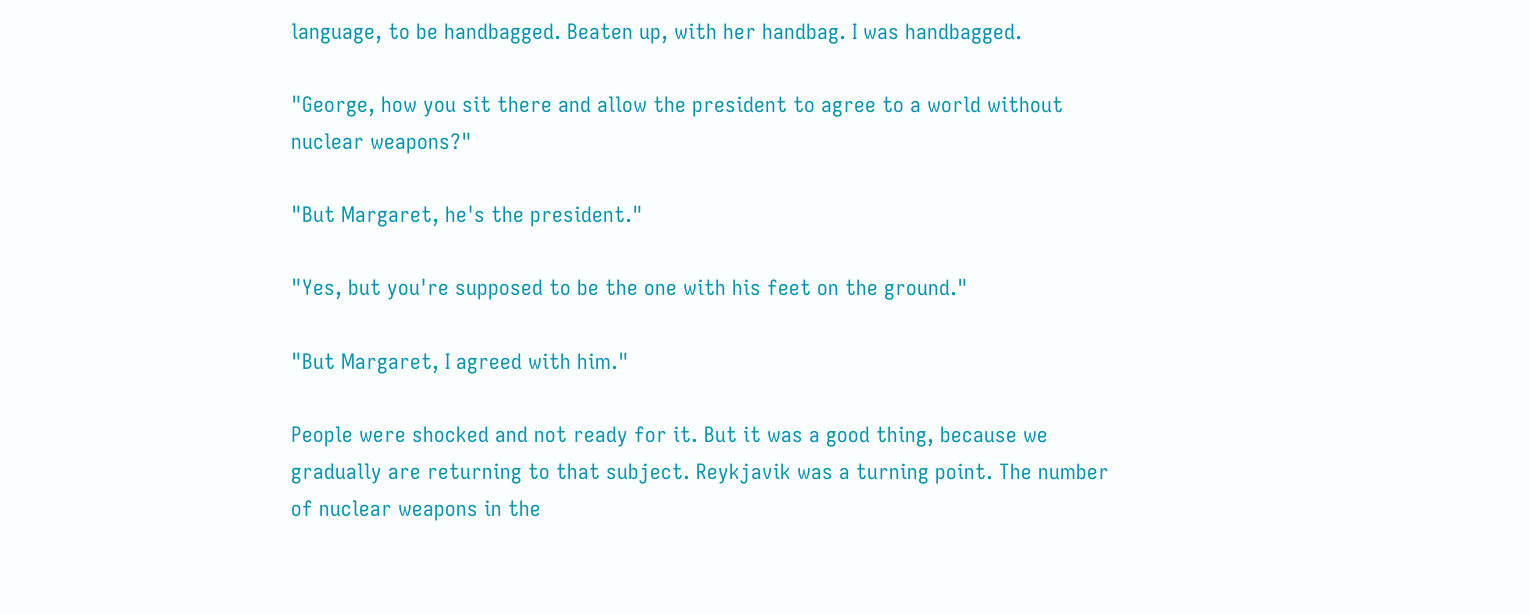language, to be handbagged. Beaten up, with her handbag. I was handbagged.

"George, how you sit there and allow the president to agree to a world without nuclear weapons?"

"But Margaret, he's the president."

"Yes, but you're supposed to be the one with his feet on the ground."

"But Margaret, I agreed with him."

People were shocked and not ready for it. But it was a good thing, because we gradually are returning to that subject. Reykjavik was a turning point. The number of nuclear weapons in the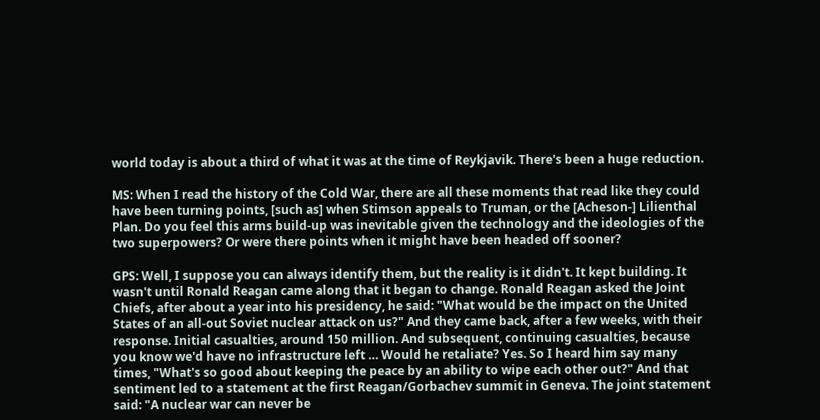world today is about a third of what it was at the time of Reykjavik. There's been a huge reduction.

MS: When I read the history of the Cold War, there are all these moments that read like they could have been turning points, [such as] when Stimson appeals to Truman, or the [Acheson-] Lilienthal Plan. Do you feel this arms build-up was inevitable given the technology and the ideologies of the two superpowers? Or were there points when it might have been headed off sooner?

GPS: Well, I suppose you can always identify them, but the reality is it didn't. It kept building. It wasn't until Ronald Reagan came along that it began to change. Ronald Reagan asked the Joint Chiefs, after about a year into his presidency, he said: "What would be the impact on the United States of an all-out Soviet nuclear attack on us?" And they came back, after a few weeks, with their response. Initial casualties, around 150 million. And subsequent, continuing casualties, because you know we'd have no infrastructure left … Would he retaliate? Yes. So I heard him say many times, "What's so good about keeping the peace by an ability to wipe each other out?" And that sentiment led to a statement at the first Reagan/Gorbachev summit in Geneva. The joint statement said: "A nuclear war can never be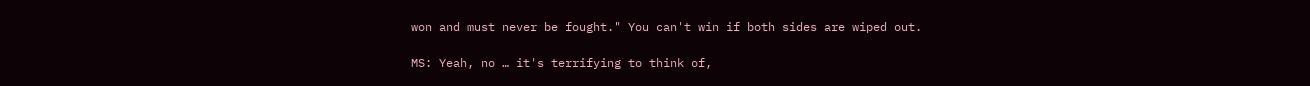won and must never be fought." You can't win if both sides are wiped out.

MS: Yeah, no … it's terrifying to think of,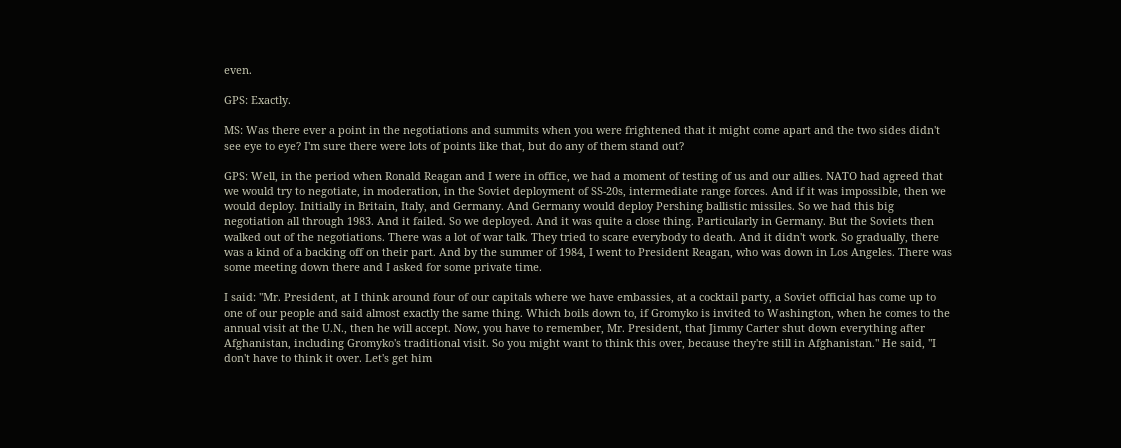even.

GPS: Exactly.

MS: Was there ever a point in the negotiations and summits when you were frightened that it might come apart and the two sides didn't see eye to eye? I'm sure there were lots of points like that, but do any of them stand out?

GPS: Well, in the period when Ronald Reagan and I were in office, we had a moment of testing of us and our allies. NATO had agreed that we would try to negotiate, in moderation, in the Soviet deployment of SS-20s, intermediate range forces. And if it was impossible, then we would deploy. Initially in Britain, Italy, and Germany. And Germany would deploy Pershing ballistic missiles. So we had this big negotiation all through 1983. And it failed. So we deployed. And it was quite a close thing. Particularly in Germany. But the Soviets then walked out of the negotiations. There was a lot of war talk. They tried to scare everybody to death. And it didn't work. So gradually, there was a kind of a backing off on their part. And by the summer of 1984, I went to President Reagan, who was down in Los Angeles. There was some meeting down there and I asked for some private time.

I said: "Mr. President, at I think around four of our capitals where we have embassies, at a cocktail party, a Soviet official has come up to one of our people and said almost exactly the same thing. Which boils down to, if Gromyko is invited to Washington, when he comes to the annual visit at the U.N., then he will accept. Now, you have to remember, Mr. President, that Jimmy Carter shut down everything after Afghanistan, including Gromyko's traditional visit. So you might want to think this over, because they're still in Afghanistan." He said, "I don't have to think it over. Let's get him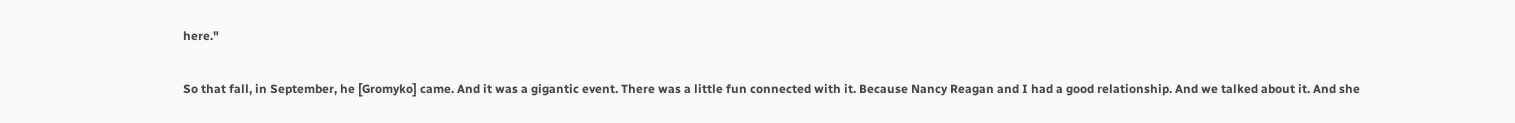here."

So that fall, in September, he [Gromyko] came. And it was a gigantic event. There was a little fun connected with it. Because Nancy Reagan and I had a good relationship. And we talked about it. And she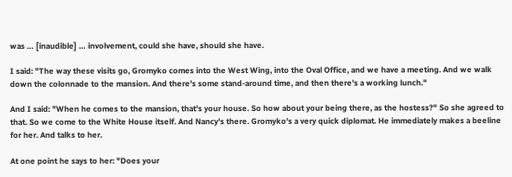was … [inaudible] … involvement, could she have, should she have.

I said: "The way these visits go, Gromyko comes into the West Wing, into the Oval Office, and we have a meeting. And we walk down the colonnade to the mansion. And there's some stand-around time, and then there's a working lunch."

And I said: "When he comes to the mansion, that's your house. So how about your being there, as the hostess?" So she agreed to that. So we come to the White House itself. And Nancy's there. Gromyko's a very quick diplomat. He immediately makes a beeline for her. And talks to her.

At one point he says to her: "Does your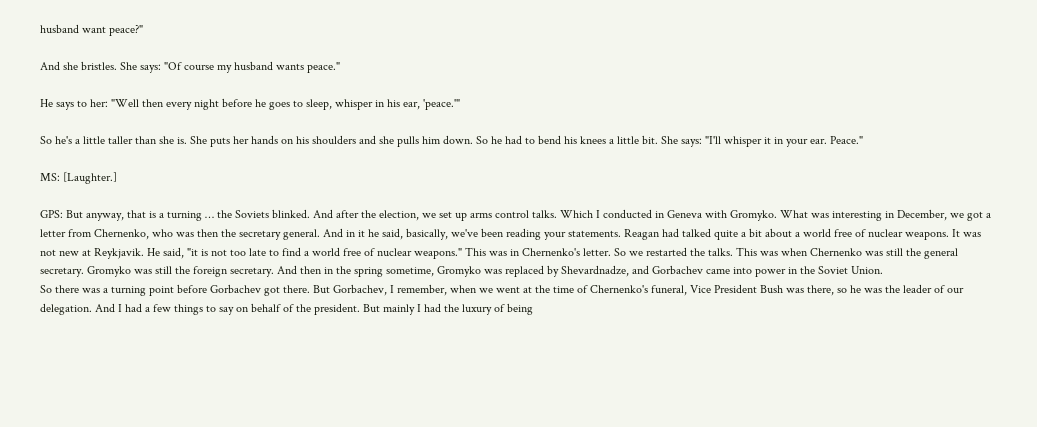husband want peace?"

And she bristles. She says: "Of course my husband wants peace."

He says to her: "Well then every night before he goes to sleep, whisper in his ear, 'peace.'"

So he's a little taller than she is. She puts her hands on his shoulders and she pulls him down. So he had to bend his knees a little bit. She says: "I'll whisper it in your ear. Peace."

MS: [Laughter.]

GPS: But anyway, that is a turning … the Soviets blinked. And after the election, we set up arms control talks. Which I conducted in Geneva with Gromyko. What was interesting in December, we got a letter from Chernenko, who was then the secretary general. And in it he said, basically, we've been reading your statements. Reagan had talked quite a bit about a world free of nuclear weapons. It was not new at Reykjavik. He said, "it is not too late to find a world free of nuclear weapons." This was in Chernenko's letter. So we restarted the talks. This was when Chernenko was still the general secretary. Gromyko was still the foreign secretary. And then in the spring sometime, Gromyko was replaced by Shevardnadze, and Gorbachev came into power in the Soviet Union.
So there was a turning point before Gorbachev got there. But Gorbachev, I remember, when we went at the time of Chernenko's funeral, Vice President Bush was there, so he was the leader of our delegation. And I had a few things to say on behalf of the president. But mainly I had the luxury of being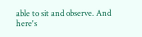able to sit and observe. And here's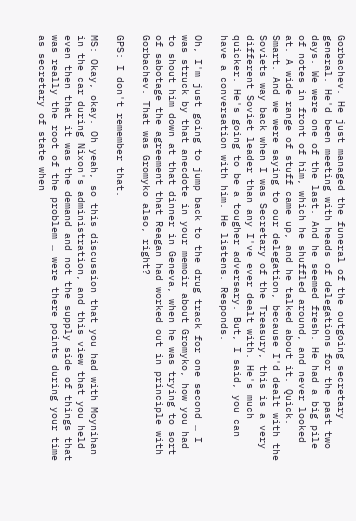Gorbachev. He just managed the funeral of the outgoing secretary general. He'd been meeting with heads of delegations for the past two days. We were one of the last. And he seemed fresh. He had a big pile of notes in front of him, which he shuffled around, and never looked at. A wide range of stuff came up, and he talked about it. Quick. Smart. And we were saying to our delegation, because I'd dealt with the Soviets way back when I was Secretary of the Treasury, this is a very different Soviet leader than any I've ever dealt with. He's much quicker. He's going to be a tougher adversary. But, I said, you can have a conversation with him. He listens. Responds.

Oh, I'm just going to jump back to the drug track for one second … I was struck by that anecdote in your memoir about Gromyko, how you had to shout him down at that dinner in Geneva, when he was trying to sort of sabotage the agreement that Reagan had worked out in principle with Gorbachev. That was Gromyko also, right?

GPS: I don't remember that.

MS: Okay, okay. Oh yeah, so this discussion that you had with Moynihan in the car during Nixon's administration, and this view that you held even then that it was the demand and not the supply side of things that was really the root of the problem … were there points during your time as secretary of state when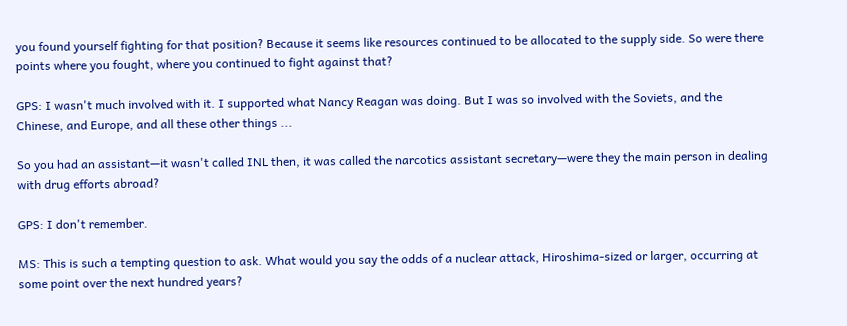you found yourself fighting for that position? Because it seems like resources continued to be allocated to the supply side. So were there points where you fought, where you continued to fight against that?

GPS: I wasn't much involved with it. I supported what Nancy Reagan was doing. But I was so involved with the Soviets, and the Chinese, and Europe, and all these other things ...

So you had an assistant—it wasn't called INL then, it was called the narcotics assistant secretary—were they the main person in dealing with drug efforts abroad?

GPS: I don't remember.

MS: This is such a tempting question to ask. What would you say the odds of a nuclear attack, Hiroshima-sized or larger, occurring at some point over the next hundred years?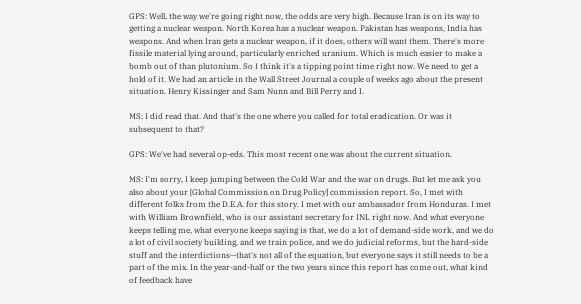GPS: Well, the way we're going right now, the odds are very high. Because Iran is on its way to getting a nuclear weapon. North Korea has a nuclear weapon. Pakistan has weapons, India has weapons. And when Iran gets a nuclear weapon, if it does, others will want them. There's more fissile material lying around, particularly enriched uranium. Which is much easier to make a bomb out of than plutonium. So I think it's a tipping point time right now. We need to get a hold of it. We had an article in the Wall Street Journal a couple of weeks ago about the present situation. Henry Kissinger and Sam Nunn and Bill Perry and I.

MS: I did read that. And that's the one where you called for total eradication. Or was it subsequent to that?

GPS: We've had several op-eds. This most recent one was about the current situation.

MS: I'm sorry, I keep jumping between the Cold War and the war on drugs. But let me ask you also about your [Global Commission on Drug Policy] commission report. So, I met with different folks from the D.E.A. for this story. I met with our ambassador from Honduras. I met with William Brownfield, who is our assistant secretary for INL right now. And what everyone keeps telling me, what everyone keeps saying is that, we do a lot of demand-side work, and we do a lot of civil society building, and we train police, and we do judicial reforms, but the hard-side stuff and the interdictions—that's not all of the equation, but everyone says it still needs to be a part of the mix. In the year-and-half or the two years since this report has come out, what kind of feedback have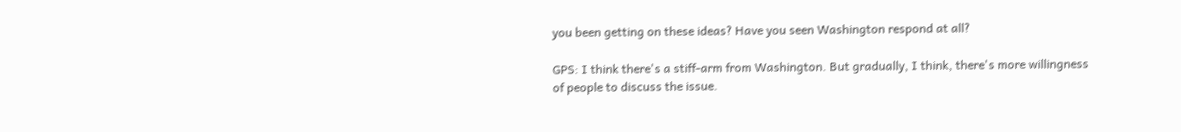you been getting on these ideas? Have you seen Washington respond at all?

GPS: I think there's a stiff-arm from Washington. But gradually, I think, there's more willingness of people to discuss the issue.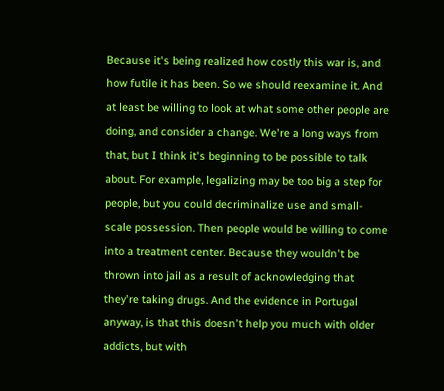Because it's being realized how costly this war is, and how futile it has been. So we should reexamine it. And at least be willing to look at what some other people are doing, and consider a change. We're a long ways from that, but I think it's beginning to be possible to talk about. For example, legalizing may be too big a step for people, but you could decriminalize use and small-scale possession. Then people would be willing to come into a treatment center. Because they wouldn't be thrown into jail as a result of acknowledging that they're taking drugs. And the evidence in Portugal anyway, is that this doesn't help you much with older addicts, but with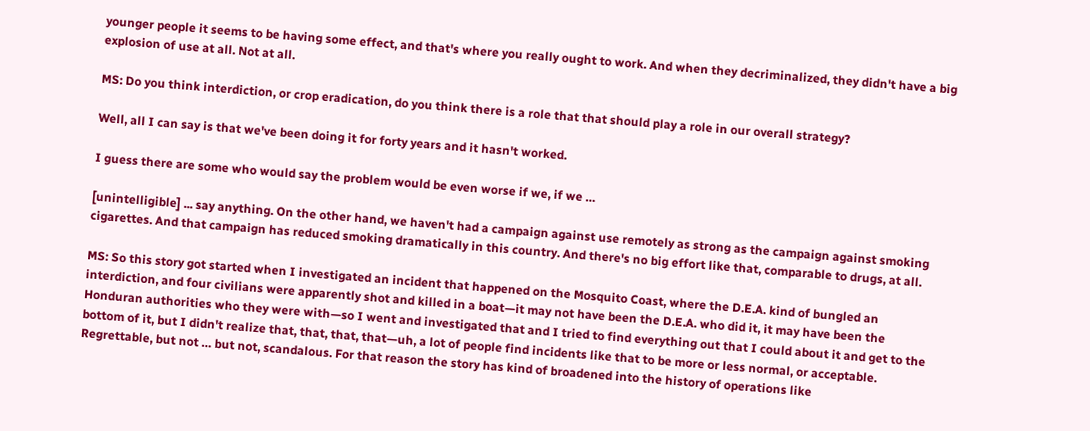younger people it seems to be having some effect, and that's where you really ought to work. And when they decriminalized, they didn't have a big explosion of use at all. Not at all.

MS: Do you think interdiction, or crop eradication, do you think there is a role that that should play a role in our overall strategy?

Well, all I can say is that we've been doing it for forty years and it hasn't worked.

I guess there are some who would say the problem would be even worse if we, if we …

[unintelligible] ... say anything. On the other hand, we haven't had a campaign against use remotely as strong as the campaign against smoking cigarettes. And that campaign has reduced smoking dramatically in this country. And there's no big effort like that, comparable to drugs, at all.

MS: So this story got started when I investigated an incident that happened on the Mosquito Coast, where the D.E.A. kind of bungled an interdiction, and four civilians were apparently shot and killed in a boat—it may not have been the D.E.A. who did it, it may have been the Honduran authorities who they were with—so I went and investigated that and I tried to find everything out that I could about it and get to the bottom of it, but I didn't realize that, that, that, that—uh, a lot of people find incidents like that to be more or less normal, or acceptable. Regrettable, but not … but not, scandalous. For that reason the story has kind of broadened into the history of operations like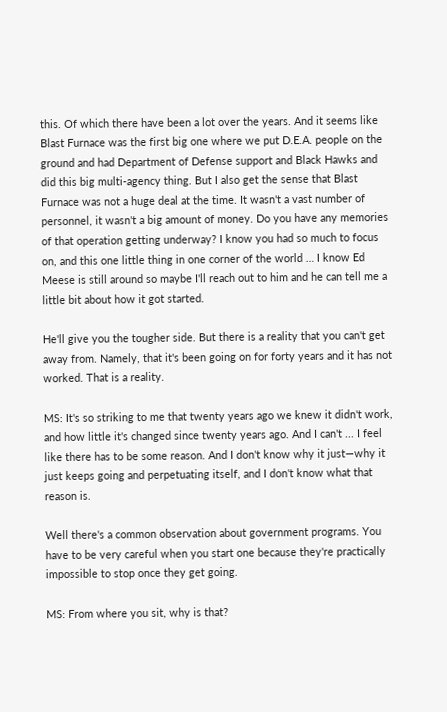this. Of which there have been a lot over the years. And it seems like Blast Furnace was the first big one where we put D.E.A. people on the ground and had Department of Defense support and Black Hawks and did this big multi-agency thing. But I also get the sense that Blast Furnace was not a huge deal at the time. It wasn't a vast number of personnel, it wasn't a big amount of money. Do you have any memories of that operation getting underway? I know you had so much to focus on, and this one little thing in one corner of the world … I know Ed Meese is still around so maybe I'll reach out to him and he can tell me a little bit about how it got started.

He'll give you the tougher side. But there is a reality that you can't get away from. Namely, that it's been going on for forty years and it has not worked. That is a reality.

MS: It's so striking to me that twenty years ago we knew it didn't work, and how little it's changed since twenty years ago. And I can't ... I feel like there has to be some reason. And I don't know why it just—why it just keeps going and perpetuating itself, and I don't know what that reason is.

Well there's a common observation about government programs. You have to be very careful when you start one because they're practically impossible to stop once they get going.

MS: From where you sit, why is that?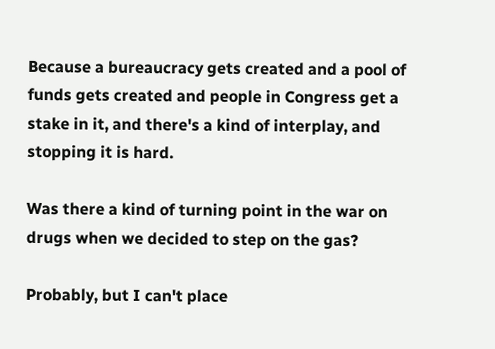Because a bureaucracy gets created and a pool of funds gets created and people in Congress get a stake in it, and there's a kind of interplay, and stopping it is hard.

Was there a kind of turning point in the war on drugs when we decided to step on the gas?

Probably, but I can't place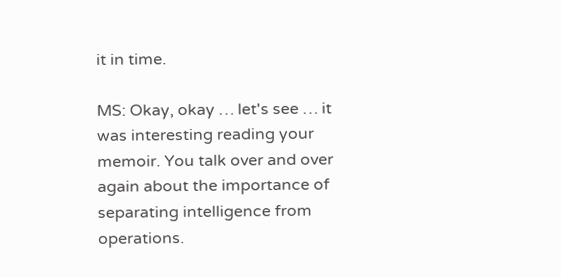it in time.

MS: Okay, okay … let's see … it was interesting reading your memoir. You talk over and over again about the importance of separating intelligence from operations.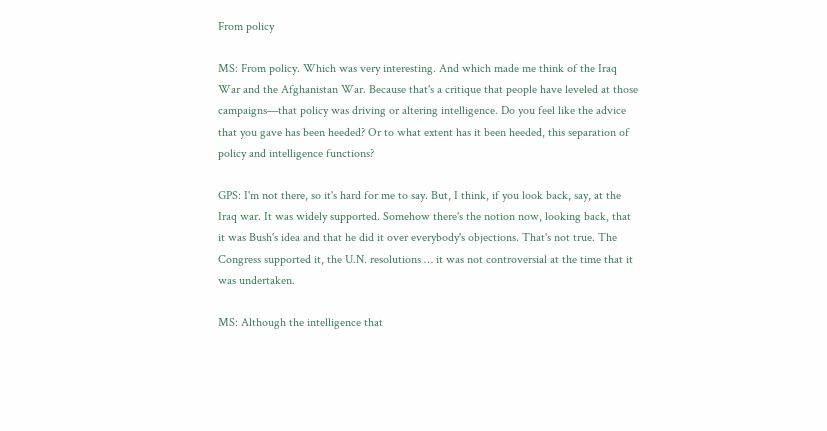From policy

MS: From policy. Which was very interesting. And which made me think of the Iraq War and the Afghanistan War. Because that's a critique that people have leveled at those campaigns—that policy was driving or altering intelligence. Do you feel like the advice that you gave has been heeded? Or to what extent has it been heeded, this separation of policy and intelligence functions?

GPS: I'm not there, so it's hard for me to say. But, I think, if you look back, say, at the Iraq war. It was widely supported. Somehow there's the notion now, looking back, that it was Bush's idea and that he did it over everybody's objections. That's not true. The Congress supported it, the U.N. resolutions … it was not controversial at the time that it was undertaken.

MS: Although the intelligence that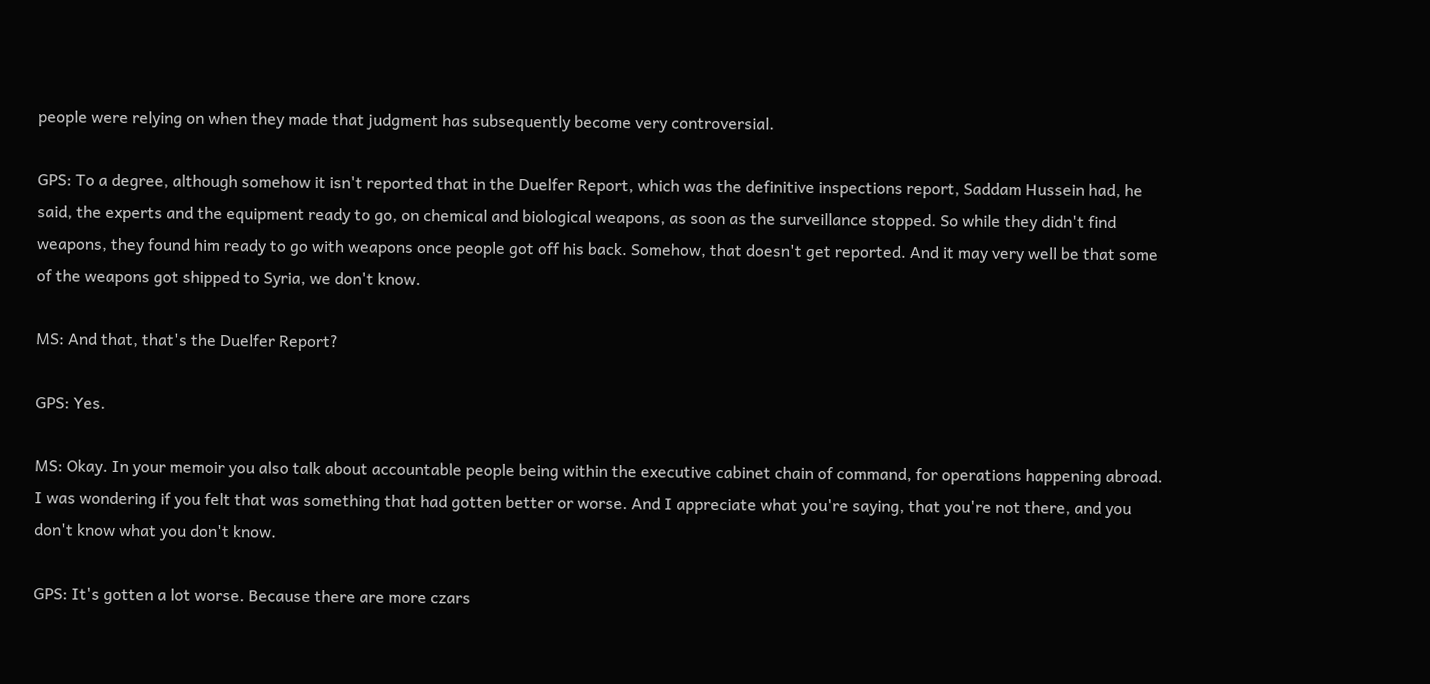people were relying on when they made that judgment has subsequently become very controversial.

GPS: To a degree, although somehow it isn't reported that in the Duelfer Report, which was the definitive inspections report, Saddam Hussein had, he said, the experts and the equipment ready to go, on chemical and biological weapons, as soon as the surveillance stopped. So while they didn't find weapons, they found him ready to go with weapons once people got off his back. Somehow, that doesn't get reported. And it may very well be that some of the weapons got shipped to Syria, we don't know.

MS: And that, that's the Duelfer Report?

GPS: Yes.

MS: Okay. In your memoir you also talk about accountable people being within the executive cabinet chain of command, for operations happening abroad. I was wondering if you felt that was something that had gotten better or worse. And I appreciate what you're saying, that you're not there, and you don't know what you don't know.

GPS: It's gotten a lot worse. Because there are more czars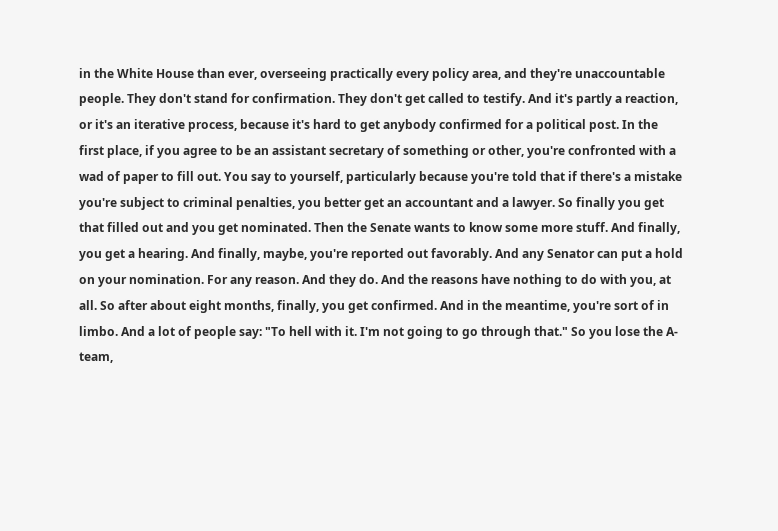in the White House than ever, overseeing practically every policy area, and they're unaccountable people. They don't stand for confirmation. They don't get called to testify. And it's partly a reaction, or it's an iterative process, because it's hard to get anybody confirmed for a political post. In the first place, if you agree to be an assistant secretary of something or other, you're confronted with a wad of paper to fill out. You say to yourself, particularly because you're told that if there's a mistake you're subject to criminal penalties, you better get an accountant and a lawyer. So finally you get that filled out and you get nominated. Then the Senate wants to know some more stuff. And finally, you get a hearing. And finally, maybe, you're reported out favorably. And any Senator can put a hold on your nomination. For any reason. And they do. And the reasons have nothing to do with you, at all. So after about eight months, finally, you get confirmed. And in the meantime, you're sort of in limbo. And a lot of people say: "To hell with it. I'm not going to go through that." So you lose the A-team,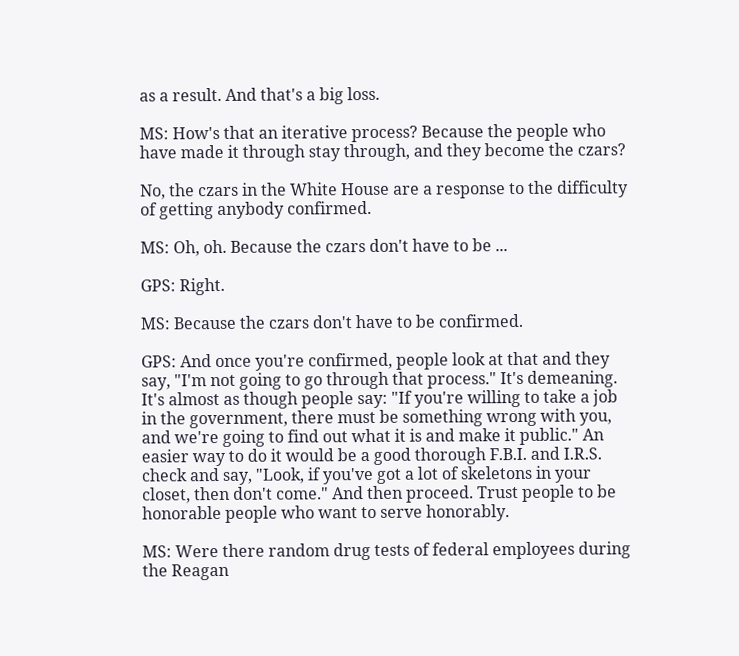as a result. And that's a big loss.

MS: How's that an iterative process? Because the people who have made it through stay through, and they become the czars?

No, the czars in the White House are a response to the difficulty of getting anybody confirmed.

MS: Oh, oh. Because the czars don't have to be ...

GPS: Right.

MS: Because the czars don't have to be confirmed.

GPS: And once you're confirmed, people look at that and they say, "I'm not going to go through that process." It's demeaning. It's almost as though people say: "If you're willing to take a job in the government, there must be something wrong with you, and we're going to find out what it is and make it public." An easier way to do it would be a good thorough F.B.I. and I.R.S. check and say, "Look, if you've got a lot of skeletons in your closet, then don't come." And then proceed. Trust people to be honorable people who want to serve honorably.

MS: Were there random drug tests of federal employees during the Reagan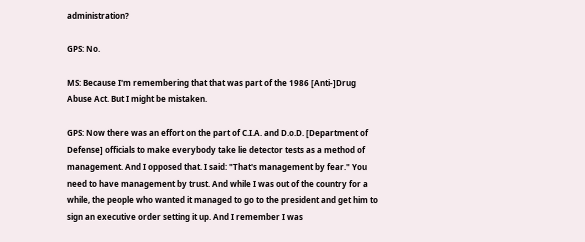administration?

GPS: No.

MS: Because I'm remembering that that was part of the 1986 [Anti-]Drug Abuse Act. But I might be mistaken.

GPS: Now there was an effort on the part of C.I.A. and D.o.D. [Department of Defense] officials to make everybody take lie detector tests as a method of management. And I opposed that. I said: "That's management by fear." You need to have management by trust. And while I was out of the country for a while, the people who wanted it managed to go to the president and get him to sign an executive order setting it up. And I remember I was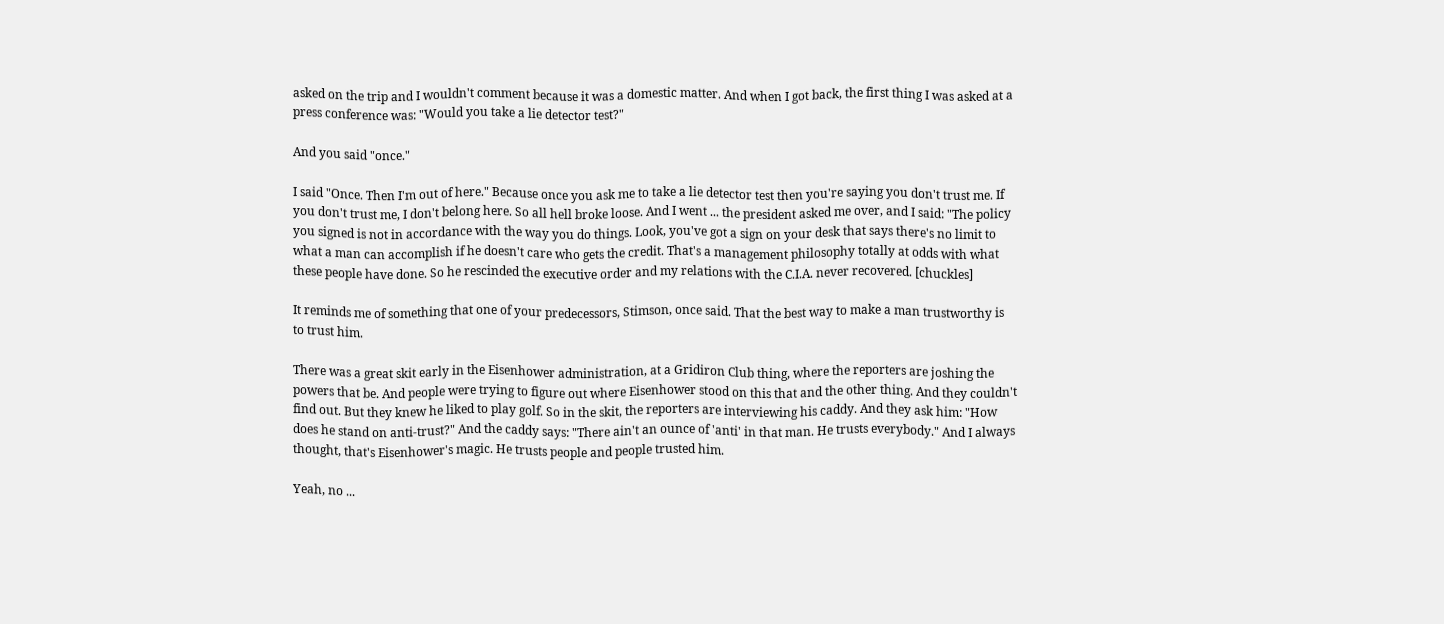asked on the trip and I wouldn't comment because it was a domestic matter. And when I got back, the first thing I was asked at a press conference was: "Would you take a lie detector test?"

And you said "once."

I said "Once. Then I'm out of here." Because once you ask me to take a lie detector test then you're saying you don't trust me. If you don't trust me, I don't belong here. So all hell broke loose. And I went ... the president asked me over, and I said: "The policy you signed is not in accordance with the way you do things. Look, you've got a sign on your desk that says there's no limit to what a man can accomplish if he doesn't care who gets the credit. That's a management philosophy totally at odds with what these people have done. So he rescinded the executive order and my relations with the C.I.A. never recovered. [chuckles]

It reminds me of something that one of your predecessors, Stimson, once said. That the best way to make a man trustworthy is to trust him.

There was a great skit early in the Eisenhower administration, at a Gridiron Club thing, where the reporters are joshing the powers that be. And people were trying to figure out where Eisenhower stood on this that and the other thing. And they couldn't find out. But they knew he liked to play golf. So in the skit, the reporters are interviewing his caddy. And they ask him: "How does he stand on anti-trust?" And the caddy says: "There ain't an ounce of 'anti' in that man. He trusts everybody." And I always thought, that's Eisenhower's magic. He trusts people and people trusted him.

Yeah, no ...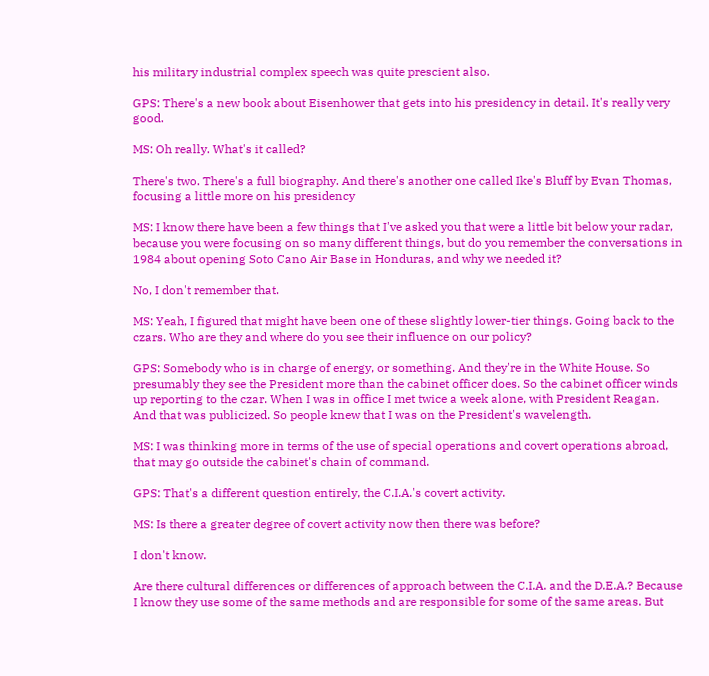his military industrial complex speech was quite prescient also.

GPS: There's a new book about Eisenhower that gets into his presidency in detail. It's really very good.

MS: Oh really. What's it called?

There's two. There's a full biography. And there's another one called Ike's Bluff by Evan Thomas, focusing a little more on his presidency

MS: I know there have been a few things that I've asked you that were a little bit below your radar, because you were focusing on so many different things, but do you remember the conversations in 1984 about opening Soto Cano Air Base in Honduras, and why we needed it?

No, I don't remember that.

MS: Yeah, I figured that might have been one of these slightly lower-tier things. Going back to the czars. Who are they and where do you see their influence on our policy?

GPS: Somebody who is in charge of energy, or something. And they're in the White House. So presumably they see the President more than the cabinet officer does. So the cabinet officer winds up reporting to the czar. When I was in office I met twice a week alone, with President Reagan. And that was publicized. So people knew that I was on the President's wavelength.

MS: I was thinking more in terms of the use of special operations and covert operations abroad, that may go outside the cabinet's chain of command.

GPS: That's a different question entirely, the C.I.A.'s covert activity.

MS: Is there a greater degree of covert activity now then there was before?

I don't know.

Are there cultural differences or differences of approach between the C.I.A. and the D.E.A.? Because I know they use some of the same methods and are responsible for some of the same areas. But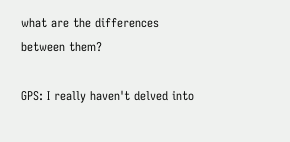what are the differences between them?

GPS: I really haven't delved into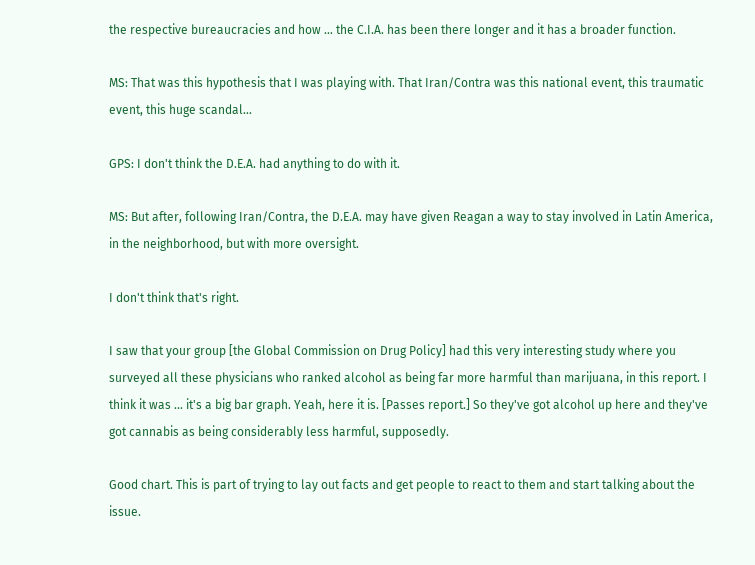the respective bureaucracies and how … the C.I.A. has been there longer and it has a broader function.

MS: That was this hypothesis that I was playing with. That Iran/Contra was this national event, this traumatic event, this huge scandal...

GPS: I don't think the D.E.A. had anything to do with it.

MS: But after, following Iran/Contra, the D.E.A. may have given Reagan a way to stay involved in Latin America, in the neighborhood, but with more oversight.

I don't think that's right.

I saw that your group [the Global Commission on Drug Policy] had this very interesting study where you surveyed all these physicians who ranked alcohol as being far more harmful than marijuana, in this report. I think it was … it's a big bar graph. Yeah, here it is. [Passes report.] So they've got alcohol up here and they've got cannabis as being considerably less harmful, supposedly.

Good chart. This is part of trying to lay out facts and get people to react to them and start talking about the issue.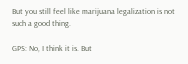But you still feel like marijuana legalization is not such a good thing.

GPS: No, I think it is. But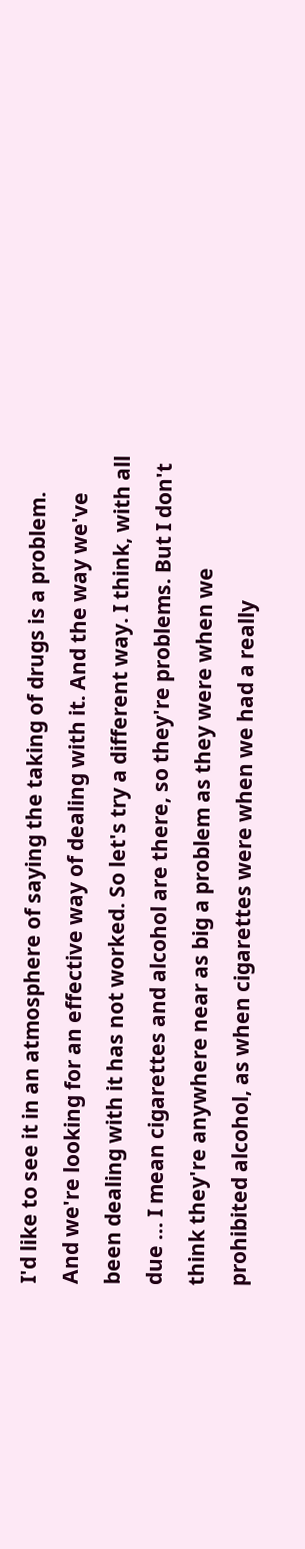I'd like to see it in an atmosphere of saying the taking of drugs is a problem. And we're looking for an effective way of dealing with it. And the way we've been dealing with it has not worked. So let's try a different way. I think, with all due … I mean cigarettes and alcohol are there, so they're problems. But I don't think they're anywhere near as big a problem as they were when we prohibited alcohol, as when cigarettes were when we had a really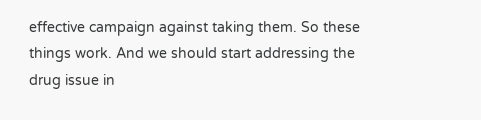effective campaign against taking them. So these things work. And we should start addressing the drug issue in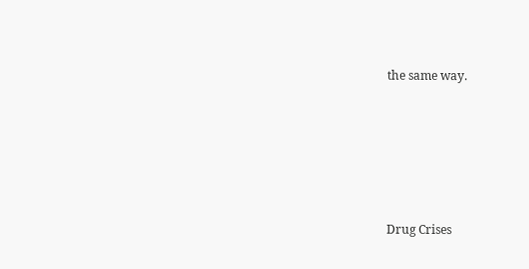the same way.





Drug Crises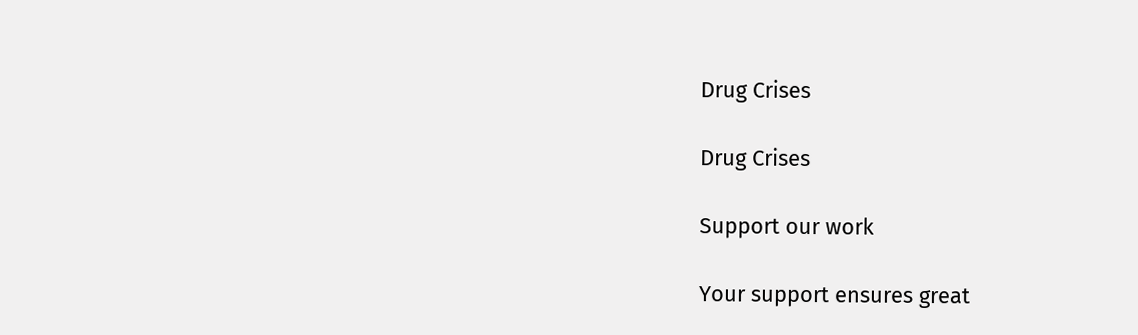Drug Crises

Drug Crises

Support our work

Your support ensures great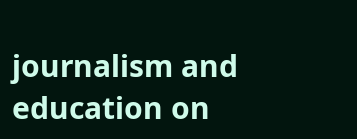journalism and education on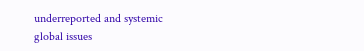underreported and systemic global issues